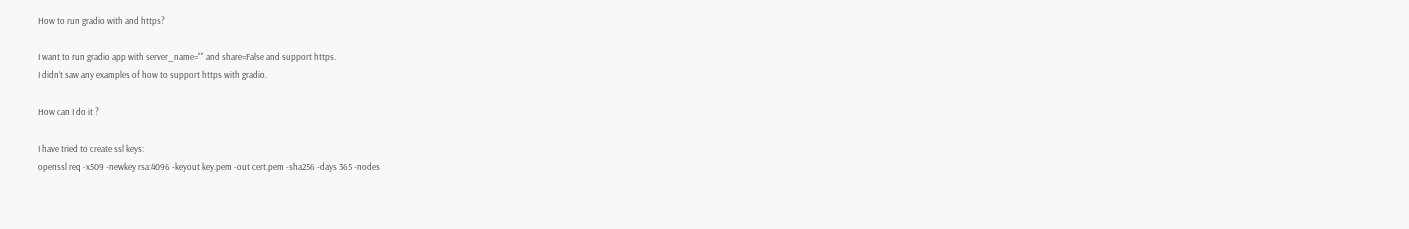How to run gradio with and https?

I want to run gradio app with server_name="" and share=False and support https.
I didn’t saw any examples of how to support https with gradio.

How can I do it ?

I have tried to create ssl keys:
openssl req -x509 -newkey rsa:4096 -keyout key.pem -out cert.pem -sha256 -days 365 -nodes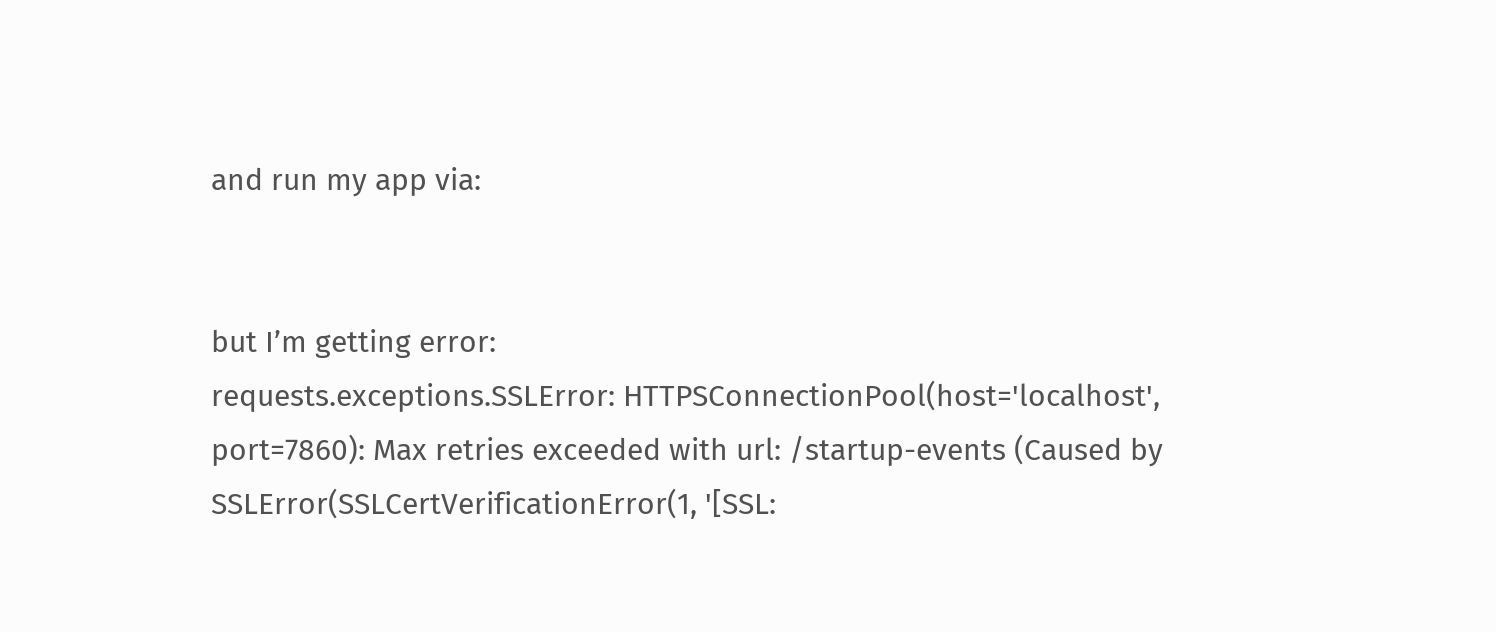and run my app via:


but I’m getting error:
requests.exceptions.SSLError: HTTPSConnectionPool(host='localhost', port=7860): Max retries exceeded with url: /startup-events (Caused by SSLError(SSLCertVerificationError(1, '[SSL: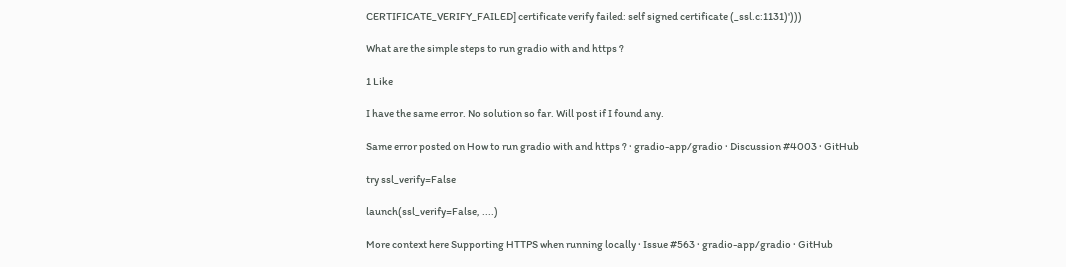CERTIFICATE_VERIFY_FAILED] certificate verify failed: self signed certificate (_ssl.c:1131)')))

What are the simple steps to run gradio with and https ?

1 Like

I have the same error. No solution so far. Will post if I found any.

Same error posted on How to run gradio with and https ? · gradio-app/gradio · Discussion #4003 · GitHub

try ssl_verify=False

launch(ssl_verify=False, ....)

More context here Supporting HTTPS when running locally · Issue #563 · gradio-app/gradio · GitHub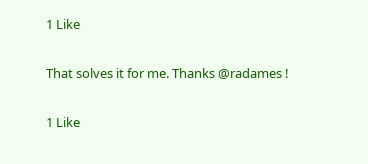1 Like

That solves it for me. Thanks @radames !

1 Like